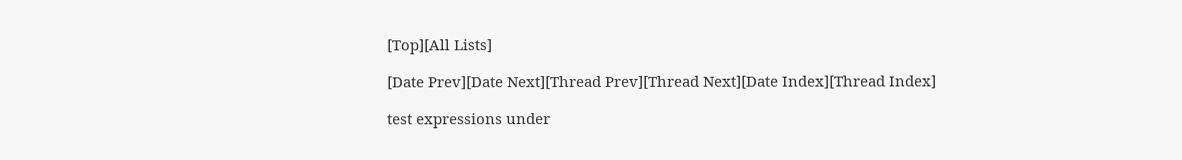[Top][All Lists]

[Date Prev][Date Next][Thread Prev][Thread Next][Date Index][Thread Index]

test expressions under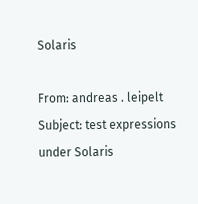Solaris

From: andreas . leipelt
Subject: test expressions under Solaris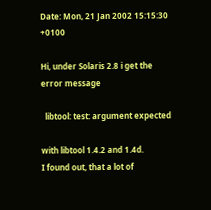Date: Mon, 21 Jan 2002 15:15:30 +0100

Hi, under Solaris 2.8 i get the error message

  libtool: test: argument expected

with libtool 1.4.2 and 1.4d.
I found out, that a lot of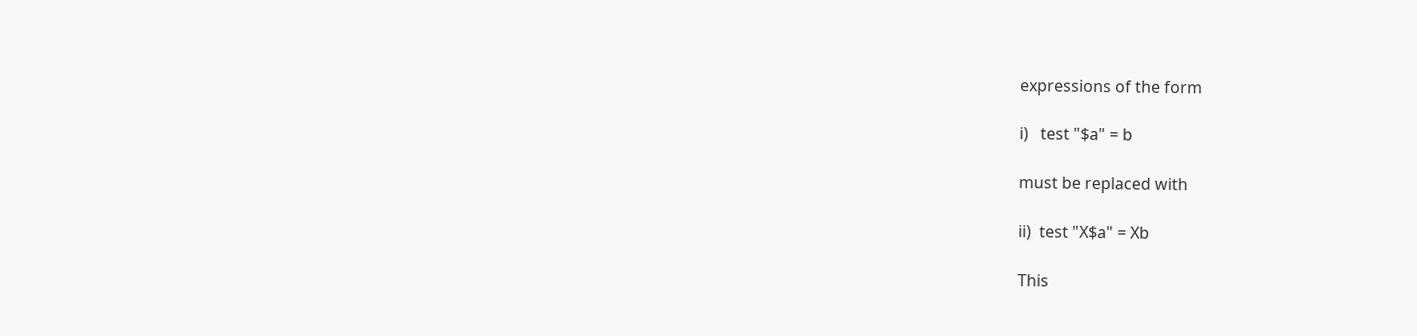expressions of the form

i)   test "$a" = b

must be replaced with

ii)  test "X$a" = Xb

This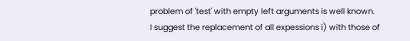problem of 'test' with empty left arguments is well known.
I suggest the replacement of all expessions i) with those of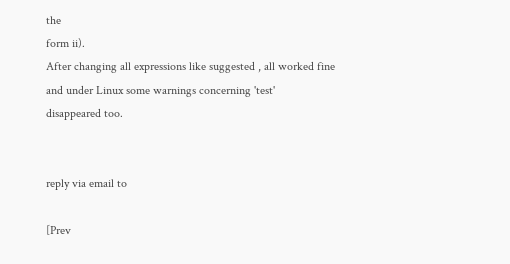the
form ii).
After changing all expressions like suggested , all worked fine
and under Linux some warnings concerning 'test'
disappeared too.


reply via email to

[Prev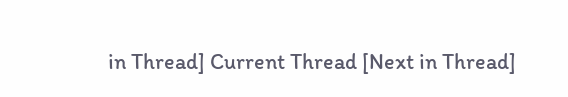in Thread] Current Thread [Next in Thread]